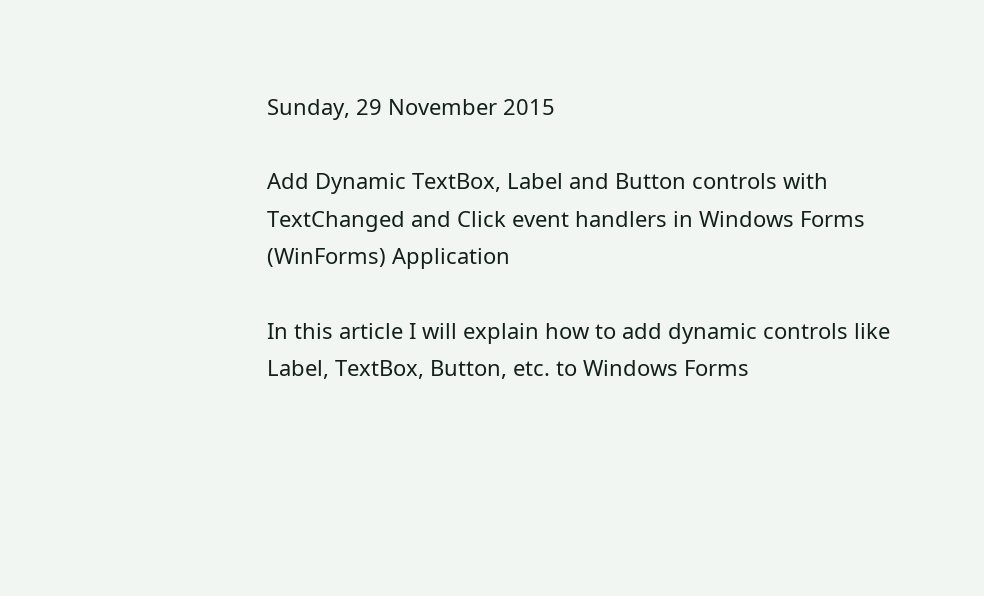Sunday, 29 November 2015

Add Dynamic TextBox, Label and Button controls with TextChanged and Click event handlers in Windows Forms (WinForms) Application

In this article I will explain how to add dynamic controls like Label, TextBox, Button, etc. to Windows Forms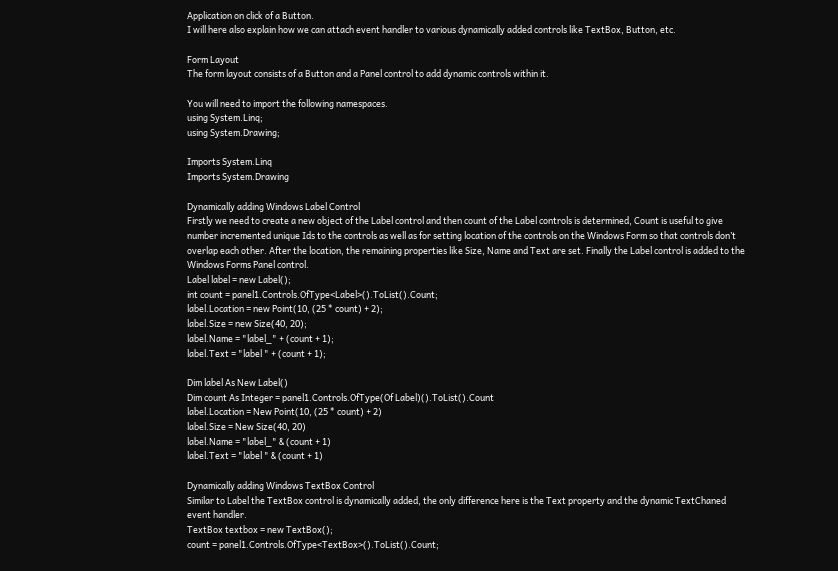Application on click of a Button.
I will here also explain how we can attach event handler to various dynamically added controls like TextBox, Button, etc.

Form Layout
The form layout consists of a Button and a Panel control to add dynamic controls within it.

You will need to import the following namespaces.
using System.Linq;
using System.Drawing;

Imports System.Linq
Imports System.Drawing

Dynamically adding Windows Label Control
Firstly we need to create a new object of the Label control and then count of the Label controls is determined, Count is useful to give number incremented unique Ids to the controls as well as for setting location of the controls on the Windows Form so that controls don’t overlap each other. After the location, the remaining properties like Size, Name and Text are set. Finally the Label control is added to the Windows Forms Panel control.
Label label = new Label();
int count = panel1.Controls.OfType<Label>().ToList().Count;
label.Location = new Point(10, (25 * count) + 2);
label.Size = new Size(40, 20);
label.Name = "label_" + (count + 1);
label.Text = "label " + (count + 1);

Dim label As New Label()
Dim count As Integer = panel1.Controls.OfType(Of Label)().ToList().Count
label.Location = New Point(10, (25 * count) + 2)
label.Size = New Size(40, 20)
label.Name = "label_" & (count + 1)
label.Text = "label " & (count + 1)

Dynamically adding Windows TextBox Control
Similar to Label the TextBox control is dynamically added, the only difference here is the Text property and the dynamic TextChaned event handler.
TextBox textbox = new TextBox();
count = panel1.Controls.OfType<TextBox>().ToList().Count;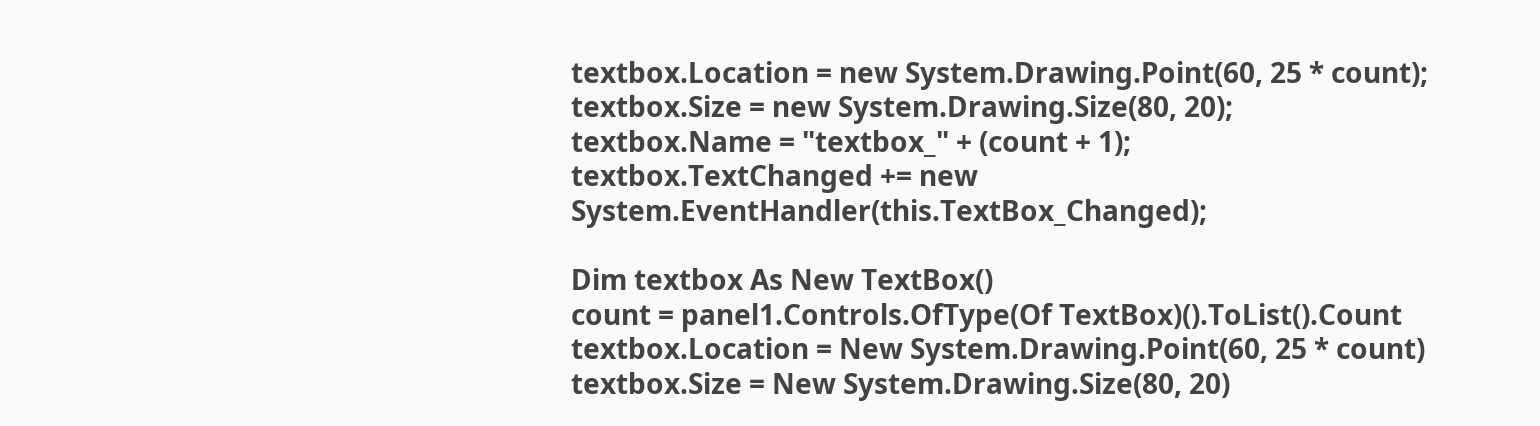textbox.Location = new System.Drawing.Point(60, 25 * count);
textbox.Size = new System.Drawing.Size(80, 20);
textbox.Name = "textbox_" + (count + 1);
textbox.TextChanged += new System.EventHandler(this.TextBox_Changed);

Dim textbox As New TextBox()
count = panel1.Controls.OfType(Of TextBox)().ToList().Count
textbox.Location = New System.Drawing.Point(60, 25 * count)
textbox.Size = New System.Drawing.Size(80, 20)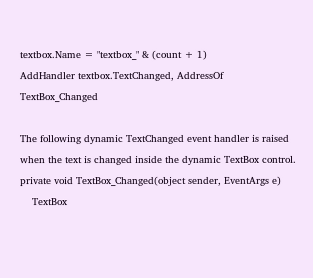textbox.Name = "textbox_" & (count + 1)
AddHandler textbox.TextChanged, AddressOf TextBox_Changed

The following dynamic TextChanged event handler is raised when the text is changed inside the dynamic TextBox control.
private void TextBox_Changed(object sender, EventArgs e)
    TextBox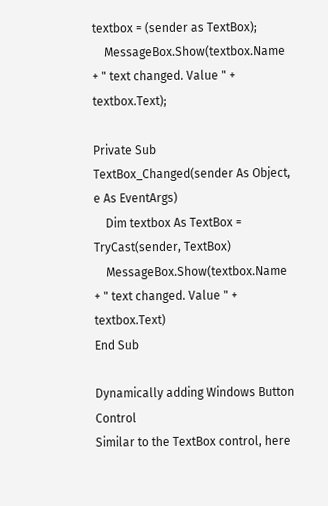textbox = (sender as TextBox);
    MessageBox.Show(textbox.Name + " text changed. Value " + textbox.Text);

Private Sub TextBox_Changed(sender As Object, e As EventArgs)
    Dim textbox As TextBox = TryCast(sender, TextBox)
    MessageBox.Show(textbox.Name + " text changed. Value " + textbox.Text)
End Sub

Dynamically adding Windows Button Control
Similar to the TextBox control, here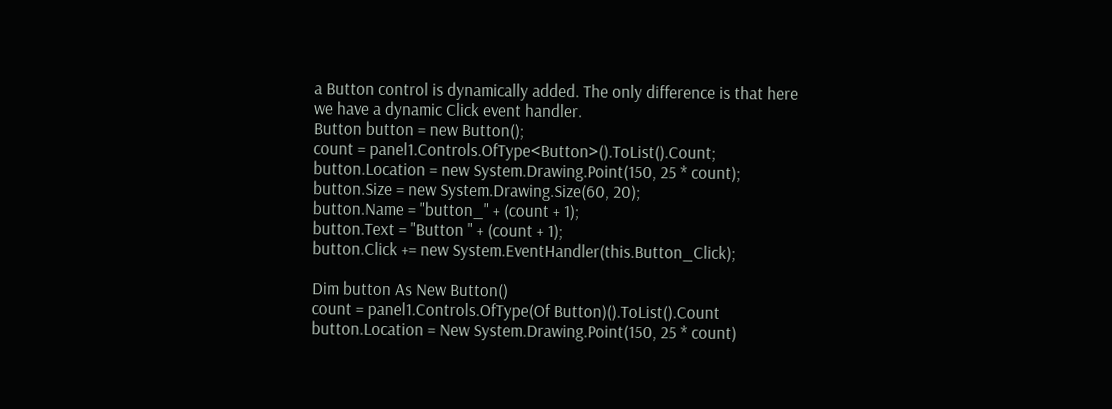a Button control is dynamically added. The only difference is that here we have a dynamic Click event handler.
Button button = new Button();
count = panel1.Controls.OfType<Button>().ToList().Count;
button.Location = new System.Drawing.Point(150, 25 * count);
button.Size = new System.Drawing.Size(60, 20);
button.Name = "button_" + (count + 1);
button.Text = "Button " + (count + 1);
button.Click += new System.EventHandler(this.Button_Click);

Dim button As New Button()
count = panel1.Controls.OfType(Of Button)().ToList().Count
button.Location = New System.Drawing.Point(150, 25 * count)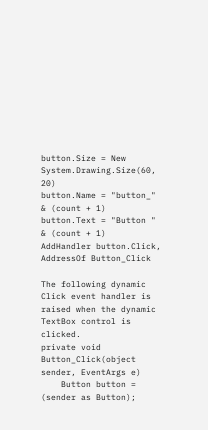button.Size = New System.Drawing.Size(60, 20)
button.Name = "button_" & (count + 1)
button.Text = "Button " & (count + 1)
AddHandler button.Click, AddressOf Button_Click

The following dynamic Click event handler is raised when the dynamic TextBox control is clicked.
private void Button_Click(object sender, EventArgs e)
    Button button = (sender as Button);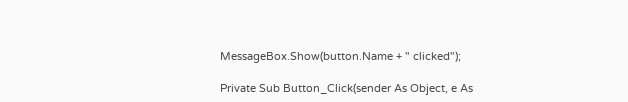MessageBox.Show(button.Name + " clicked");

Private Sub Button_Click(sender As Object, e As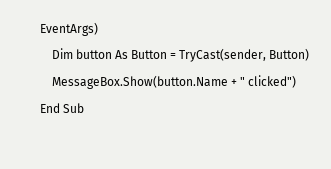EventArgs)
    Dim button As Button = TryCast(sender, Button)
    MessageBox.Show(button.Name + " clicked")
End Sub